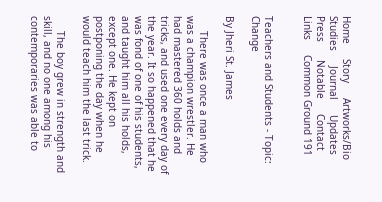Home     Story     Artworks/Bio     Studies     Journal     Updates     Press      Notable     Contact     Links     Common Ground 191


Teachers and Students - Topic: Change

By Jheri St. James

     There was once a man who was a champion wrestler. He had mastered 360 holds and tricks, and used one every day of the year. It so happened that he was fond of one of his students, and taught him all his holds, except one. He kept on postponing the day when he would teach him the last trick.

     The boy grew in strength and skill, and no one among his contemporaries was able to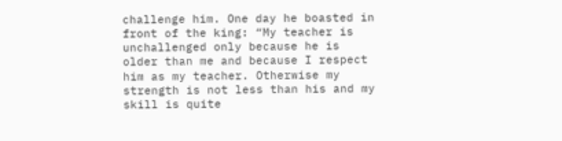challenge him. One day he boasted in front of the king: “My teacher is unchallenged only because he is older than me and because I respect him as my teacher. Otherwise my strength is not less than his and my skill is quite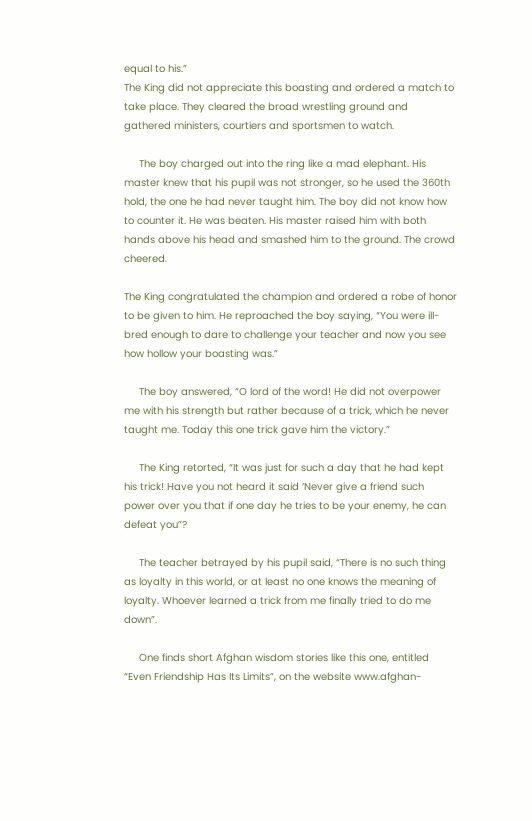equal to his.”
The King did not appreciate this boasting and ordered a match to take place. They cleared the broad wrestling ground and gathered ministers, courtiers and sportsmen to watch.

     The boy charged out into the ring like a mad elephant. His master knew that his pupil was not stronger, so he used the 360th hold, the one he had never taught him. The boy did not know how to counter it. He was beaten. His master raised him with both hands above his head and smashed him to the ground. The crowd cheered.

The King congratulated the champion and ordered a robe of honor to be given to him. He reproached the boy saying, “You were ill-bred enough to dare to challenge your teacher and now you see how hollow your boasting was.”

     The boy answered, “O lord of the word! He did not overpower me with his strength but rather because of a trick, which he never taught me. Today this one trick gave him the victory.”

     The King retorted, “It was just for such a day that he had kept his trick! Have you not heard it said ‘Never give a friend such power over you that if one day he tries to be your enemy, he can defeat you”?

     The teacher betrayed by his pupil said, “There is no such thing as loyalty in this world, or at least no one knows the meaning of loyalty. Whoever learned a trick from me finally tried to do me down”.

     One finds short Afghan wisdom stories like this one, entitled “Even Friendship Has Its Limits”, on the website www.afghan-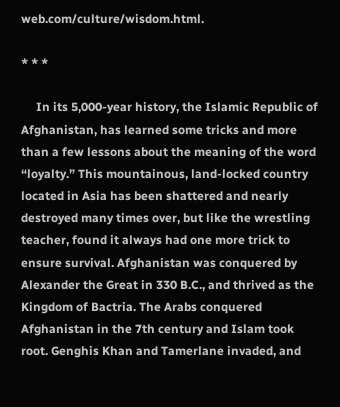web.com/culture/wisdom.html.

* * *

     In its 5,000-year history, the Islamic Republic of Afghanistan, has learned some tricks and more than a few lessons about the meaning of the word “loyalty.” This mountainous, land-locked country located in Asia has been shattered and nearly destroyed many times over, but like the wrestling teacher, found it always had one more trick to ensure survival. Afghanistan was conquered by Alexander the Great in 330 B.C., and thrived as the Kingdom of Bactria. The Arabs conquered Afghanistan in the 7th century and Islam took root. Genghis Khan and Tamerlane invaded, and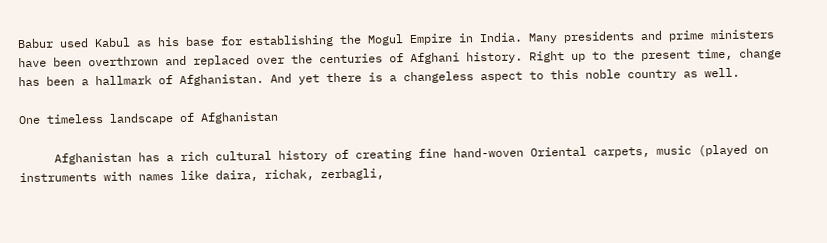Babur used Kabul as his base for establishing the Mogul Empire in India. Many presidents and prime ministers have been overthrown and replaced over the centuries of Afghani history. Right up to the present time, change has been a hallmark of Afghanistan. And yet there is a changeless aspect to this noble country as well.

One timeless landscape of Afghanistan

     Afghanistan has a rich cultural history of creating fine hand-woven Oriental carpets, music (played on instruments with names like daira, richak, zerbagli,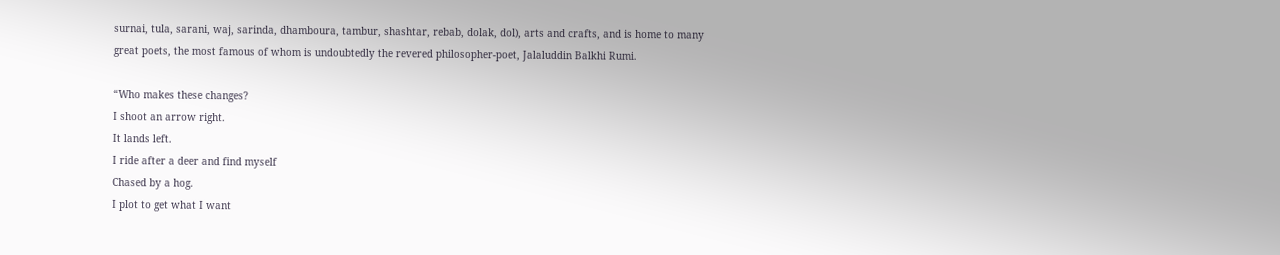surnai, tula, sarani, waj, sarinda, dhamboura, tambur, shashtar, rebab, dolak, dol), arts and crafts, and is home to many great poets, the most famous of whom is undoubtedly the revered philosopher-poet, Jalaluddin Balkhi Rumi.

“Who makes these changes?
I shoot an arrow right.
It lands left.
I ride after a deer and find myself
Chased by a hog.
I plot to get what I want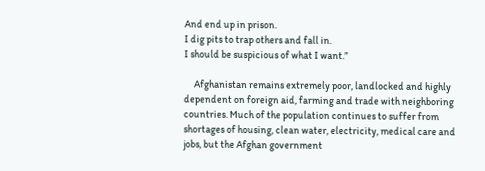And end up in prison.
I dig pits to trap others and fall in.
I should be suspicious of what I want.”

     Afghanistan remains extremely poor, landlocked and highly dependent on foreign aid, farming and trade with neighboring countries. Much of the population continues to suffer from shortages of housing, clean water, electricity, medical care and jobs, but the Afghan government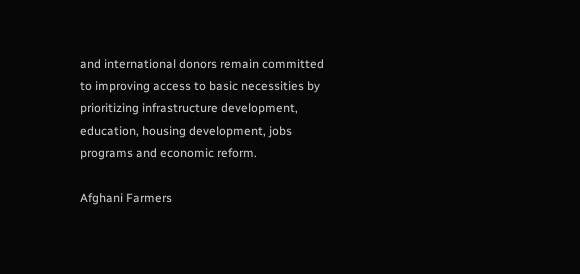and international donors remain committed to improving access to basic necessities by prioritizing infrastructure development, education, housing development, jobs programs and economic reform.

Afghani Farmers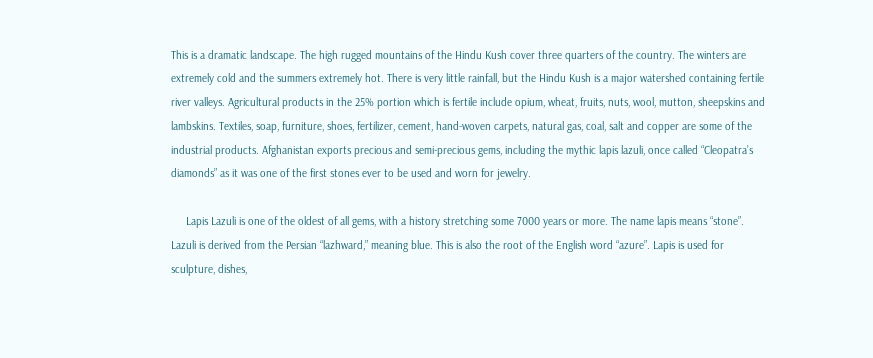This is a dramatic landscape. The high rugged mountains of the Hindu Kush cover three quarters of the country. The winters are extremely cold and the summers extremely hot. There is very little rainfall, but the Hindu Kush is a major watershed containing fertile river valleys. Agricultural products in the 25% portion which is fertile include opium, wheat, fruits, nuts, wool, mutton, sheepskins and lambskins. Textiles, soap, furniture, shoes, fertilizer, cement, hand-woven carpets, natural gas, coal, salt and copper are some of the industrial products. Afghanistan exports precious and semi-precious gems, including the mythic lapis lazuli, once called “Cleopatra’s diamonds” as it was one of the first stones ever to be used and worn for jewelry.

     Lapis Lazuli is one of the oldest of all gems, with a history stretching some 7000 years or more. The name lapis means “stone”. Lazuli is derived from the Persian “lazhward,” meaning blue. This is also the root of the English word “azure”. Lapis is used for sculpture, dishes,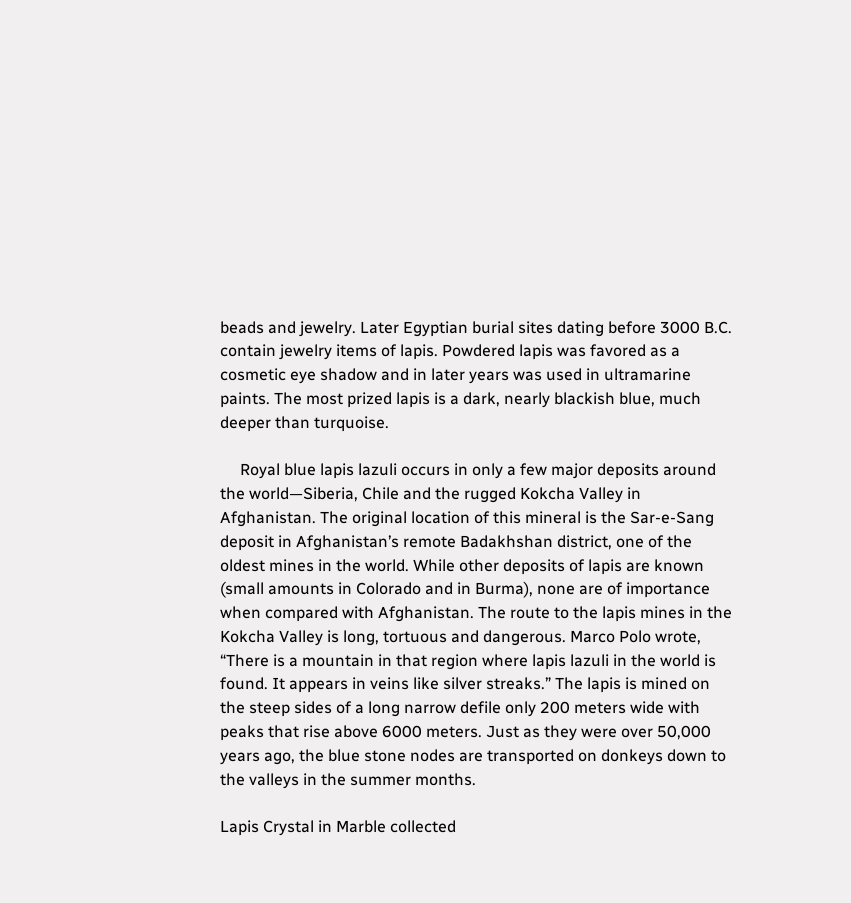beads and jewelry. Later Egyptian burial sites dating before 3000 B.C. contain jewelry items of lapis. Powdered lapis was favored as a cosmetic eye shadow and in later years was used in ultramarine paints. The most prized lapis is a dark, nearly blackish blue, much deeper than turquoise.

     Royal blue lapis lazuli occurs in only a few major deposits around the world—Siberia, Chile and the rugged Kokcha Valley in Afghanistan. The original location of this mineral is the Sar-e-Sang deposit in Afghanistan’s remote Badakhshan district, one of the oldest mines in the world. While other deposits of lapis are known (small amounts in Colorado and in Burma), none are of importance when compared with Afghanistan. The route to the lapis mines in the Kokcha Valley is long, tortuous and dangerous. Marco Polo wrote, “There is a mountain in that region where lapis lazuli in the world is found. It appears in veins like silver streaks.” The lapis is mined on the steep sides of a long narrow defile only 200 meters wide with peaks that rise above 6000 meters. Just as they were over 50,000 years ago, the blue stone nodes are transported on donkeys down to the valleys in the summer months.

Lapis Crystal in Marble collected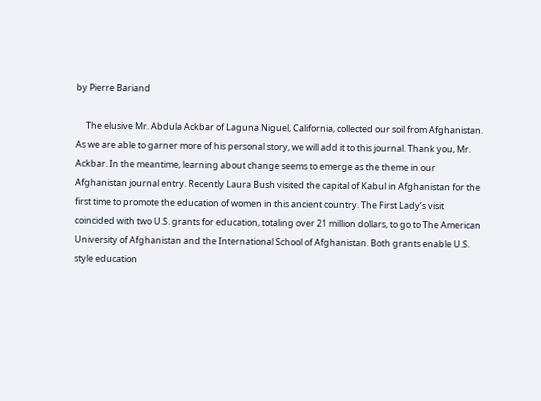by Pierre Bariand

     The elusive Mr. Abdula Ackbar of Laguna Niguel, California, collected our soil from Afghanistan. As we are able to garner more of his personal story, we will add it to this journal. Thank you, Mr. Ackbar. In the meantime, learning about change seems to emerge as the theme in our Afghanistan journal entry. Recently Laura Bush visited the capital of Kabul in Afghanistan for the first time to promote the education of women in this ancient country. The First Lady’s visit coincided with two U.S. grants for education, totaling over 21 million dollars, to go to The American University of Afghanistan and the International School of Afghanistan. Both grants enable U.S. style education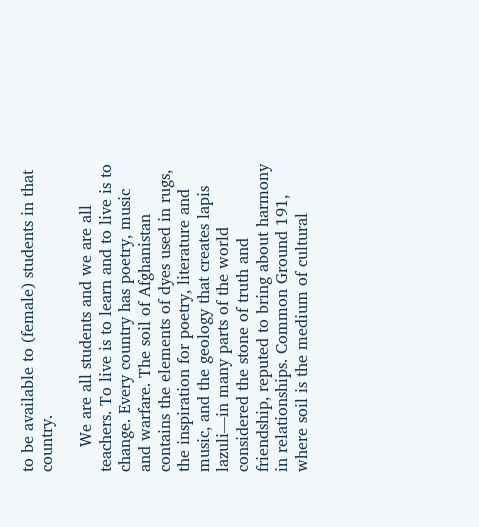to be available to (female) students in that country.

     We are all students and we are all teachers. To live is to learn and to live is to change. Every country has poetry, music and warfare. The soil of Afghanistan contains the elements of dyes used in rugs, the inspiration for poetry, literature and music, and the geology that creates lapis lazuli—in many parts of the world considered the stone of truth and friendship, reputed to bring about harmony in relationships. Common Ground 191, where soil is the medium of cultural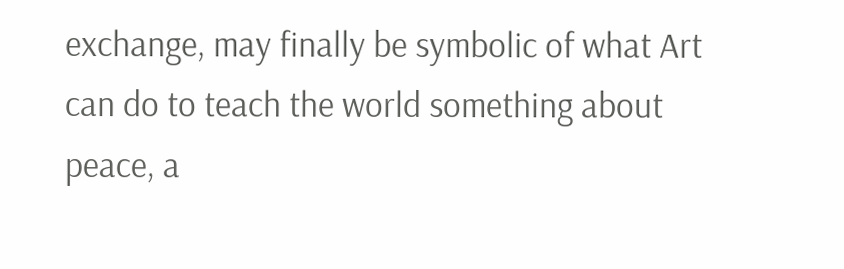exchange, may finally be symbolic of what Art can do to teach the world something about peace, a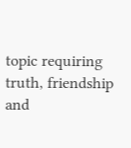topic requiring truth, friendship and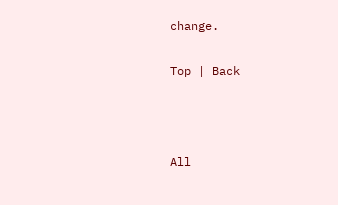change.

Top | Back



All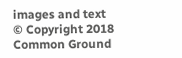images and text © Copyright 2018 Common Ground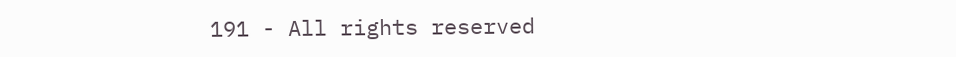191 - All rights reserved